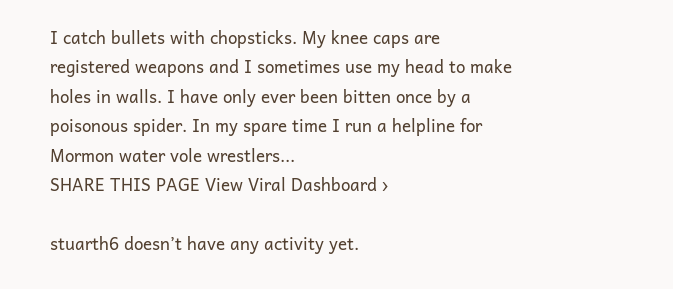I catch bullets with chopsticks. My knee caps are registered weapons and I sometimes use my head to make holes in walls. I have only ever been bitten once by a poisonous spider. In my spare time I run a helpline for Mormon water vole wrestlers...
SHARE THIS PAGE View Viral Dashboard ›

stuarth6 doesn’t have any activity yet.